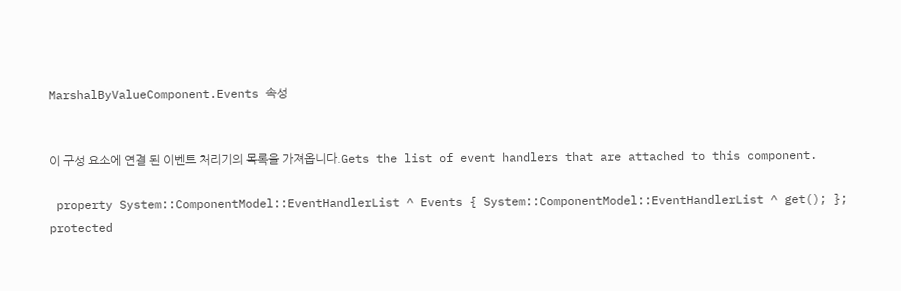MarshalByValueComponent.Events 속성


이 구성 요소에 연결 된 이벤트 처리기의 목록을 가져옵니다.Gets the list of event handlers that are attached to this component.

 property System::ComponentModel::EventHandlerList ^ Events { System::ComponentModel::EventHandlerList ^ get(); };
protected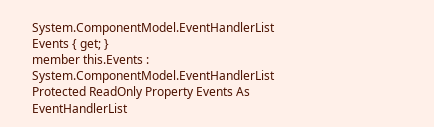System.ComponentModel.EventHandlerList Events { get; }
member this.Events : System.ComponentModel.EventHandlerList
Protected ReadOnly Property Events As EventHandlerList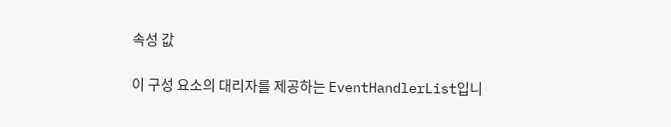속성 값

이 구성 요소의 대리자를 제공하는 EventHandlerList입니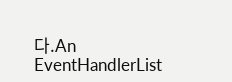다.An EventHandlerList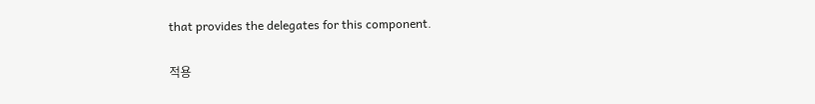that provides the delegates for this component.

적용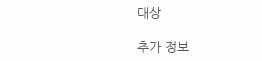대상

추가 정보